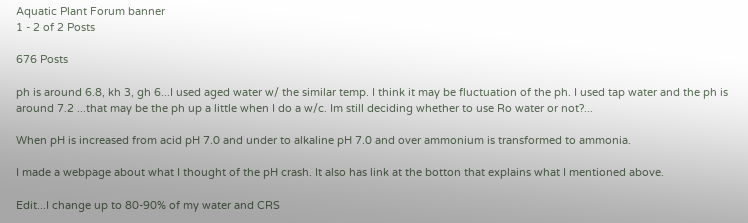Aquatic Plant Forum banner
1 - 2 of 2 Posts

676 Posts

ph is around 6.8, kh 3, gh 6...I used aged water w/ the similar temp. I think it may be fluctuation of the ph. I used tap water and the ph is around 7.2 ...that may be the ph up a little when I do a w/c. Im still deciding whether to use Ro water or not?...

When pH is increased from acid pH 7.0 and under to alkaline pH 7.0 and over ammonium is transformed to ammonia.

I made a webpage about what I thought of the pH crash. It also has link at the botton that explains what I mentioned above.

Edit...I change up to 80-90% of my water and CRS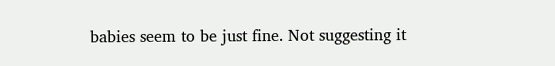babies seem to be just fine. Not suggesting it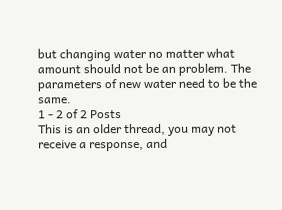but changing water no matter what amount should not be an problem. The parameters of new water need to be the same.
1 - 2 of 2 Posts
This is an older thread, you may not receive a response, and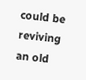could be reviving an old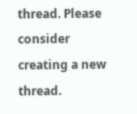thread. Please consider creating a new thread.